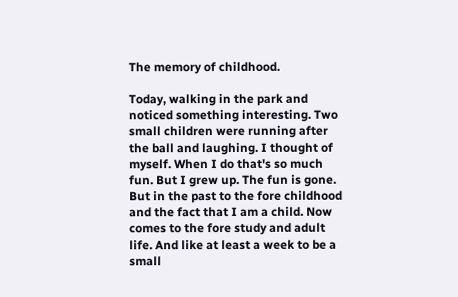The memory of childhood.

Today, walking in the park and noticed something interesting. Two small children were running after the ball and laughing. I thought of myself. When I do that's so much fun. But I grew up. The fun is gone. But in the past to the fore childhood and the fact that I am a child. Now comes to the fore study and adult life. And like at least a week to be a small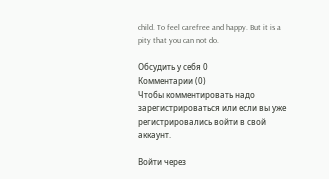child. To feel carefree and happy. But it is a pity that you can not do.

Обсудить у себя 0
Комментарии (0)
Чтобы комментировать надо зарегистрироваться или если вы уже регистрировались войти в свой аккаунт.

Войти через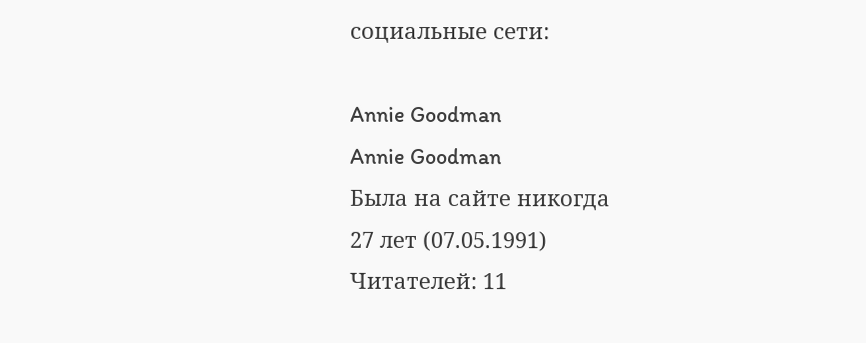социальные сети:

Annie Goodman
Annie Goodman
Была на сайте никогда
27 лет (07.05.1991)
Читателей: 11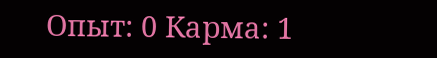Опыт: 0 Карма: 1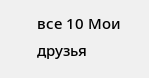все 10 Мои друзья